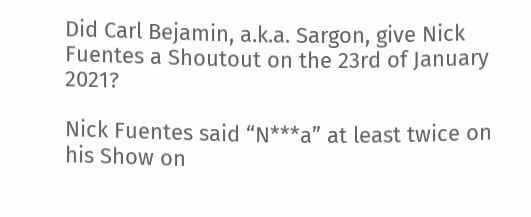Did Carl Bejamin, a.k.a. Sargon, give Nick Fuentes a Shoutout on the 23rd of January 2021?

Nick Fuentes said “N***a” at least twice on his Show on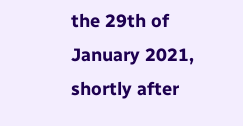the 29th of January 2021, shortly after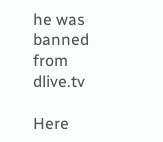he was banned from dlive.tv

Here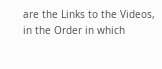are the Links to the Videos, in the Order in which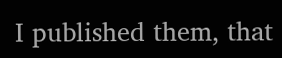I published them, that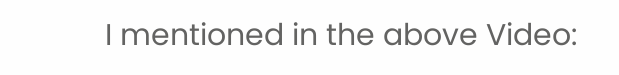I mentioned in the above Video: